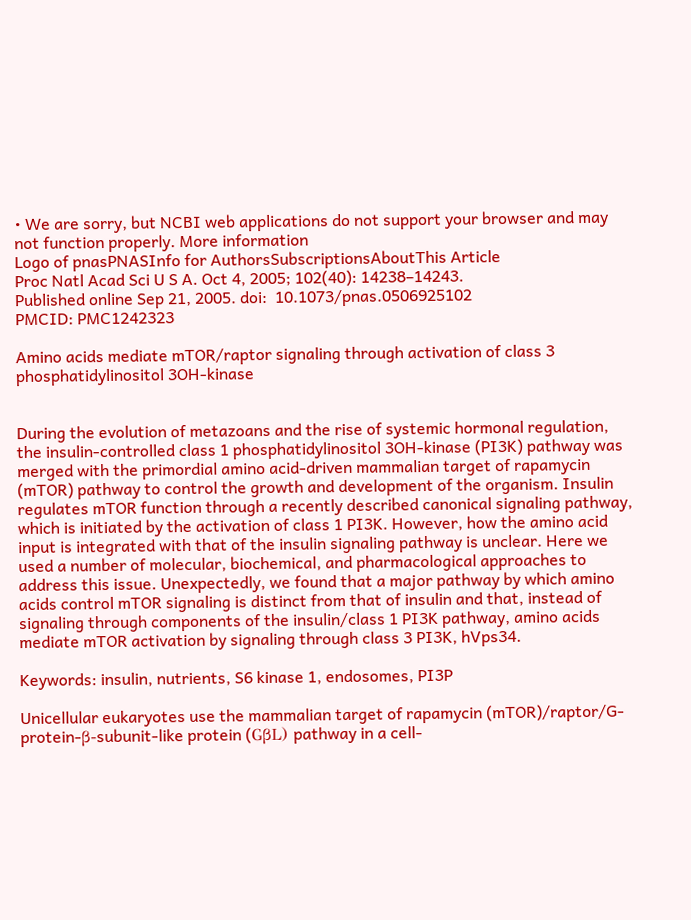• We are sorry, but NCBI web applications do not support your browser and may not function properly. More information
Logo of pnasPNASInfo for AuthorsSubscriptionsAboutThis Article
Proc Natl Acad Sci U S A. Oct 4, 2005; 102(40): 14238–14243.
Published online Sep 21, 2005. doi:  10.1073/pnas.0506925102
PMCID: PMC1242323

Amino acids mediate mTOR/raptor signaling through activation of class 3 phosphatidylinositol 3OH-kinase


During the evolution of metazoans and the rise of systemic hormonal regulation, the insulin-controlled class 1 phosphatidylinositol 3OH-kinase (PI3K) pathway was merged with the primordial amino acid-driven mammalian target of rapamycin (mTOR) pathway to control the growth and development of the organism. Insulin regulates mTOR function through a recently described canonical signaling pathway, which is initiated by the activation of class 1 PI3K. However, how the amino acid input is integrated with that of the insulin signaling pathway is unclear. Here we used a number of molecular, biochemical, and pharmacological approaches to address this issue. Unexpectedly, we found that a major pathway by which amino acids control mTOR signaling is distinct from that of insulin and that, instead of signaling through components of the insulin/class 1 PI3K pathway, amino acids mediate mTOR activation by signaling through class 3 PI3K, hVps34.

Keywords: insulin, nutrients, S6 kinase 1, endosomes, PI3P

Unicellular eukaryotes use the mammalian target of rapamycin (mTOR)/raptor/G-protein-β-subunit-like protein (GβL) pathway in a cell-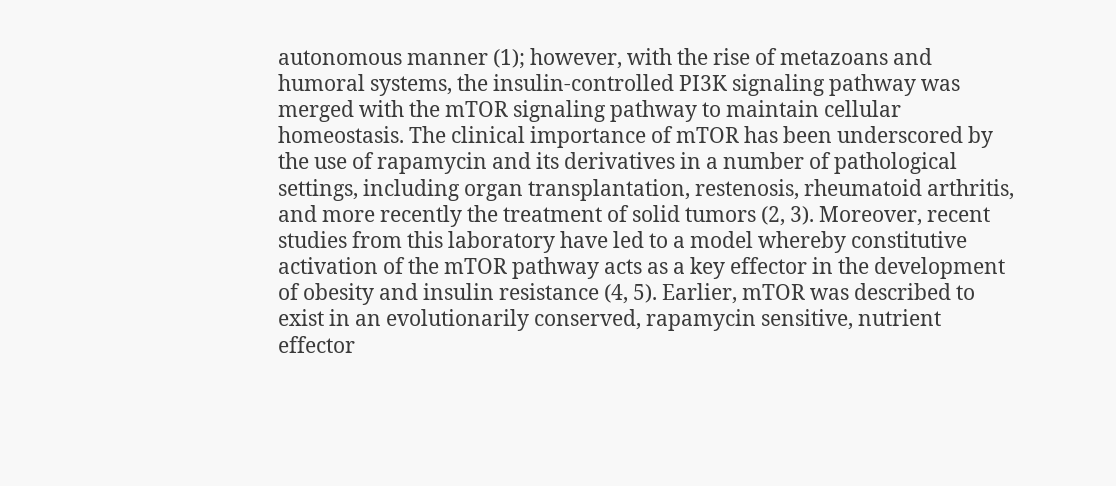autonomous manner (1); however, with the rise of metazoans and humoral systems, the insulin-controlled PI3K signaling pathway was merged with the mTOR signaling pathway to maintain cellular homeostasis. The clinical importance of mTOR has been underscored by the use of rapamycin and its derivatives in a number of pathological settings, including organ transplantation, restenosis, rheumatoid arthritis, and more recently the treatment of solid tumors (2, 3). Moreover, recent studies from this laboratory have led to a model whereby constitutive activation of the mTOR pathway acts as a key effector in the development of obesity and insulin resistance (4, 5). Earlier, mTOR was described to exist in an evolutionarily conserved, rapamycin sensitive, nutrient effector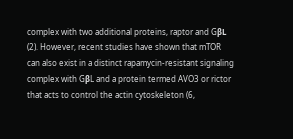complex with two additional proteins, raptor and GβL (2). However, recent studies have shown that mTOR can also exist in a distinct rapamycin-resistant signaling complex with GβL and a protein termed AVO3 or rictor that acts to control the actin cytoskeleton (6,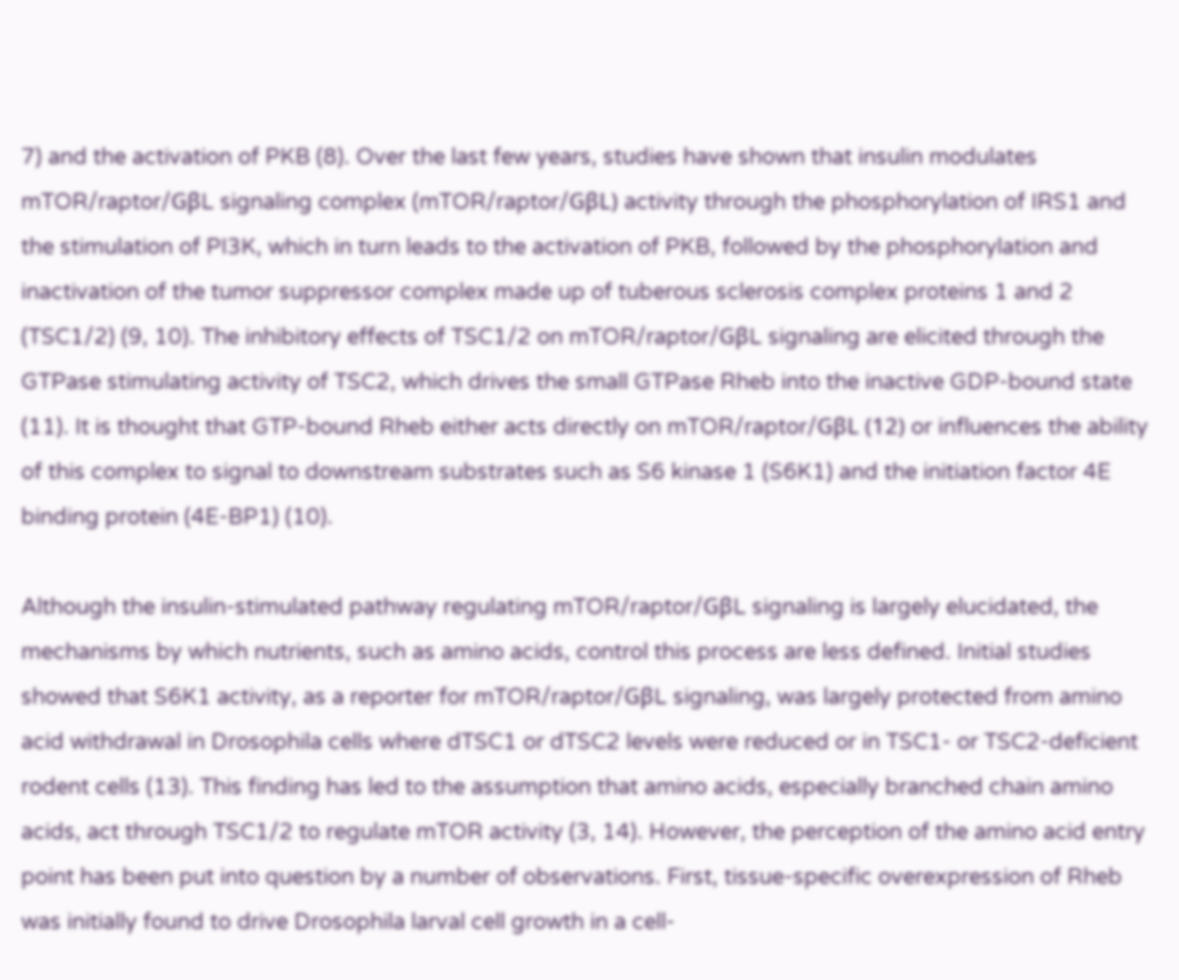7) and the activation of PKB (8). Over the last few years, studies have shown that insulin modulates mTOR/raptor/GβL signaling complex (mTOR/raptor/GβL) activity through the phosphorylation of IRS1 and the stimulation of PI3K, which in turn leads to the activation of PKB, followed by the phosphorylation and inactivation of the tumor suppressor complex made up of tuberous sclerosis complex proteins 1 and 2 (TSC1/2) (9, 10). The inhibitory effects of TSC1/2 on mTOR/raptor/GβL signaling are elicited through the GTPase stimulating activity of TSC2, which drives the small GTPase Rheb into the inactive GDP-bound state (11). It is thought that GTP-bound Rheb either acts directly on mTOR/raptor/GβL (12) or influences the ability of this complex to signal to downstream substrates such as S6 kinase 1 (S6K1) and the initiation factor 4E binding protein (4E-BP1) (10).

Although the insulin-stimulated pathway regulating mTOR/raptor/GβL signaling is largely elucidated, the mechanisms by which nutrients, such as amino acids, control this process are less defined. Initial studies showed that S6K1 activity, as a reporter for mTOR/raptor/GβL signaling, was largely protected from amino acid withdrawal in Drosophila cells where dTSC1 or dTSC2 levels were reduced or in TSC1- or TSC2-deficient rodent cells (13). This finding has led to the assumption that amino acids, especially branched chain amino acids, act through TSC1/2 to regulate mTOR activity (3, 14). However, the perception of the amino acid entry point has been put into question by a number of observations. First, tissue-specific overexpression of Rheb was initially found to drive Drosophila larval cell growth in a cell-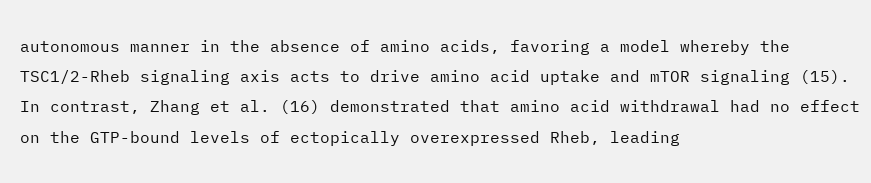autonomous manner in the absence of amino acids, favoring a model whereby the TSC1/2-Rheb signaling axis acts to drive amino acid uptake and mTOR signaling (15). In contrast, Zhang et al. (16) demonstrated that amino acid withdrawal had no effect on the GTP-bound levels of ectopically overexpressed Rheb, leading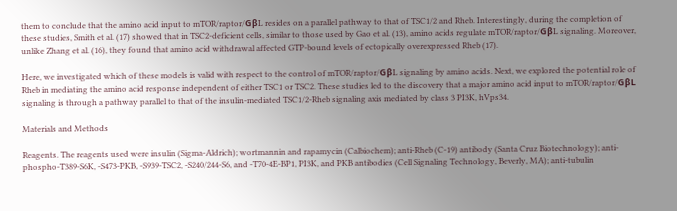them to conclude that the amino acid input to mTOR/raptor/GβL resides on a parallel pathway to that of TSC1/2 and Rheb. Interestingly, during the completion of these studies, Smith et al. (17) showed that in TSC2-deficient cells, similar to those used by Gao et al. (13), amino acids regulate mTOR/raptor/GβL signaling. Moreover, unlike Zhang et al. (16), they found that amino acid withdrawal affected GTP-bound levels of ectopically overexpressed Rheb (17).

Here, we investigated which of these models is valid with respect to the control of mTOR/raptor/GβL signaling by amino acids. Next, we explored the potential role of Rheb in mediating the amino acid response independent of either TSC1 or TSC2. These studies led to the discovery that a major amino acid input to mTOR/raptor/GβL signaling is through a pathway parallel to that of the insulin-mediated TSC1/2-Rheb signaling axis mediated by class 3 PI3K, hVps34.

Materials and Methods

Reagents. The reagents used were insulin (Sigma-Aldrich); wortmannin and rapamycin (Calbiochem); anti-Rheb (C-19) antibody (Santa Cruz Biotechnology); anti-phospho-T389-S6K, -S473-PKB, -S939-TSC2, -S240/244-S6, and -T70-4E-BP1, PI3K, and PKB antibodies (Cell Signaling Technology, Beverly, MA); anti-tubulin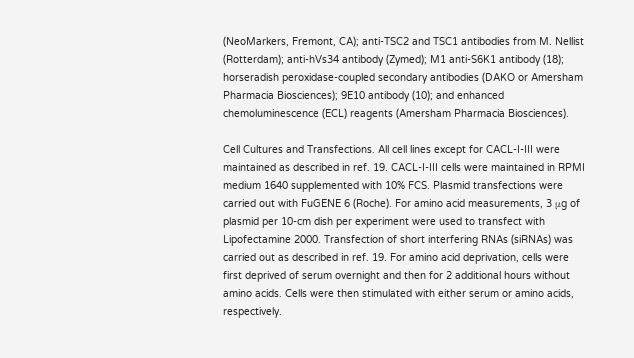(NeoMarkers, Fremont, CA); anti-TSC2 and TSC1 antibodies from M. Nellist (Rotterdam); anti-hVs34 antibody (Zymed); M1 anti-S6K1 antibody (18); horseradish peroxidase-coupled secondary antibodies (DAKO or Amersham Pharmacia Biosciences); 9E10 antibody (10); and enhanced chemoluminescence (ECL) reagents (Amersham Pharmacia Biosciences).

Cell Cultures and Transfections. All cell lines except for CACL-I-III were maintained as described in ref. 19. CACL-I-III cells were maintained in RPMI medium 1640 supplemented with 10% FCS. Plasmid transfections were carried out with FuGENE 6 (Roche). For amino acid measurements, 3 μg of plasmid per 10-cm dish per experiment were used to transfect with Lipofectamine 2000. Transfection of short interfering RNAs (siRNAs) was carried out as described in ref. 19. For amino acid deprivation, cells were first deprived of serum overnight and then for 2 additional hours without amino acids. Cells were then stimulated with either serum or amino acids, respectively.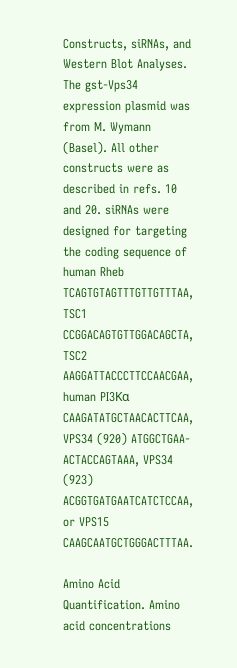Constructs, siRNAs, and Western Blot Analyses. The gst-Vps34 expression plasmid was from M. Wymann (Basel). All other constructs were as described in refs. 10 and 20. siRNAs were designed for targeting the coding sequence of human Rheb TCAGTGTAGTTTGTTGTTTAA, TSC1 CCGGACAGTGTTGGACAGCTA, TSC2 AAGGATTACCCTTCCAACGAA, human PI3Kα CAAGATATGCTAACACTTCAA, VPS34 (920) ATGGCTGAA-ACTACCAGTAAA, VPS34 (923) ACGGTGATGAATCATCTCCAA, or VPS15 CAAGCAATGCTGGGACTTTAA.

Amino Acid Quantification. Amino acid concentrations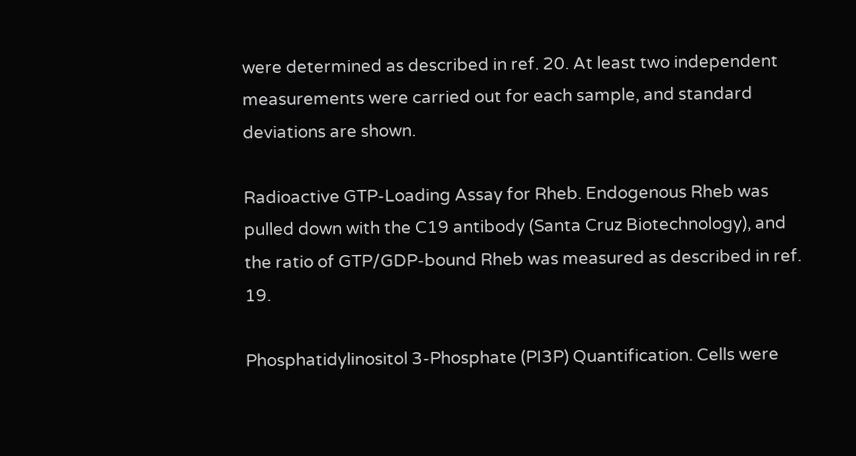were determined as described in ref. 20. At least two independent measurements were carried out for each sample, and standard deviations are shown.

Radioactive GTP-Loading Assay for Rheb. Endogenous Rheb was pulled down with the C19 antibody (Santa Cruz Biotechnology), and the ratio of GTP/GDP-bound Rheb was measured as described in ref. 19.

Phosphatidylinositol 3-Phosphate (PI3P) Quantification. Cells were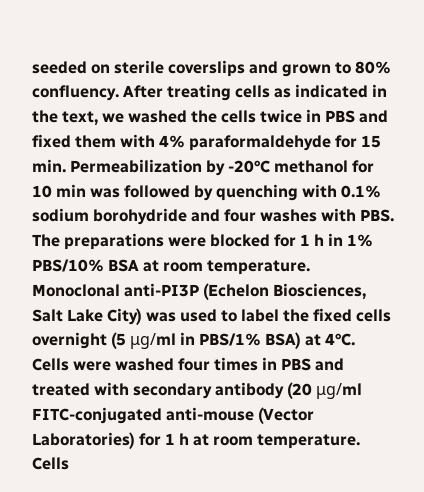seeded on sterile coverslips and grown to 80% confluency. After treating cells as indicated in the text, we washed the cells twice in PBS and fixed them with 4% paraformaldehyde for 15 min. Permeabilization by -20°C methanol for 10 min was followed by quenching with 0.1% sodium borohydride and four washes with PBS. The preparations were blocked for 1 h in 1% PBS/10% BSA at room temperature. Monoclonal anti-PI3P (Echelon Biosciences, Salt Lake City) was used to label the fixed cells overnight (5 μg/ml in PBS/1% BSA) at 4°C. Cells were washed four times in PBS and treated with secondary antibody (20 μg/ml FITC-conjugated anti-mouse (Vector Laboratories) for 1 h at room temperature. Cells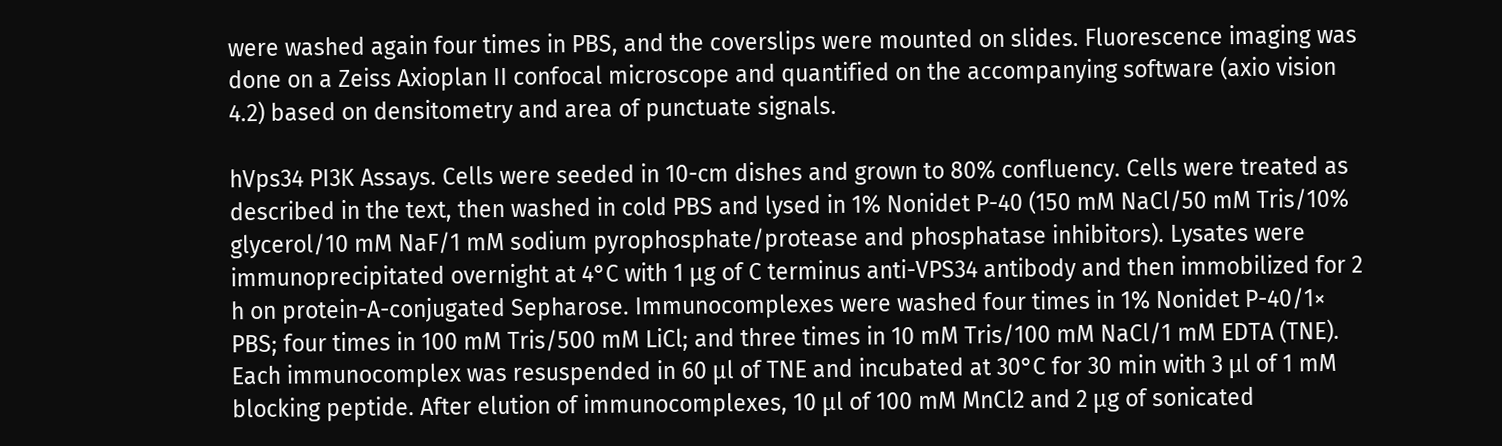were washed again four times in PBS, and the coverslips were mounted on slides. Fluorescence imaging was done on a Zeiss Axioplan II confocal microscope and quantified on the accompanying software (axio vision 4.2) based on densitometry and area of punctuate signals.

hVps34 PI3K Assays. Cells were seeded in 10-cm dishes and grown to 80% confluency. Cells were treated as described in the text, then washed in cold PBS and lysed in 1% Nonidet P-40 (150 mM NaCl/50 mM Tris/10% glycerol/10 mM NaF/1 mM sodium pyrophosphate/protease and phosphatase inhibitors). Lysates were immunoprecipitated overnight at 4°C with 1 μg of C terminus anti-VPS34 antibody and then immobilized for 2 h on protein-A-conjugated Sepharose. Immunocomplexes were washed four times in 1% Nonidet P-40/1× PBS; four times in 100 mM Tris/500 mM LiCl; and three times in 10 mM Tris/100 mM NaCl/1 mM EDTA (TNE). Each immunocomplex was resuspended in 60 μl of TNE and incubated at 30°C for 30 min with 3 μl of 1 mM blocking peptide. After elution of immunocomplexes, 10 μl of 100 mM MnCl2 and 2 μg of sonicated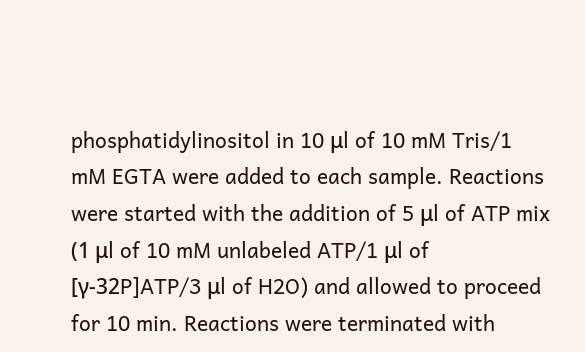phosphatidylinositol in 10 μl of 10 mM Tris/1 mM EGTA were added to each sample. Reactions were started with the addition of 5 μl of ATP mix (1 μl of 10 mM unlabeled ATP/1 μl of [γ-32P]ATP/3 μl of H2O) and allowed to proceed for 10 min. Reactions were terminated with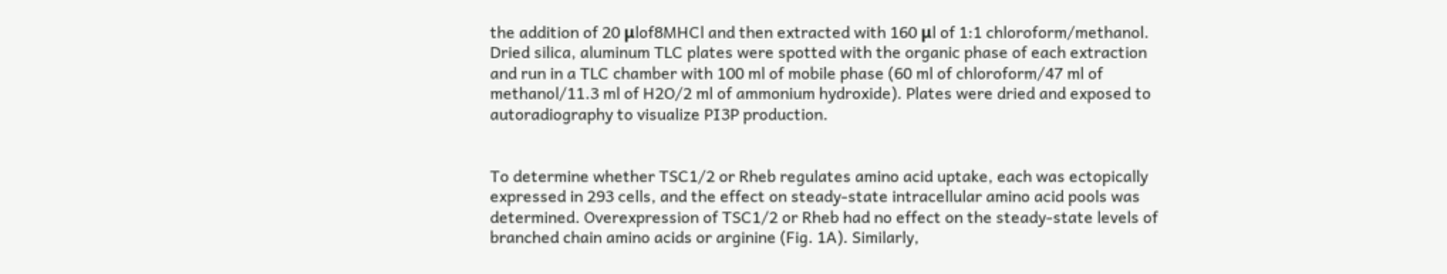the addition of 20 μlof8MHCl and then extracted with 160 μl of 1:1 chloroform/methanol. Dried silica, aluminum TLC plates were spotted with the organic phase of each extraction and run in a TLC chamber with 100 ml of mobile phase (60 ml of chloroform/47 ml of methanol/11.3 ml of H2O/2 ml of ammonium hydroxide). Plates were dried and exposed to autoradiography to visualize PI3P production.


To determine whether TSC1/2 or Rheb regulates amino acid uptake, each was ectopically expressed in 293 cells, and the effect on steady-state intracellular amino acid pools was determined. Overexpression of TSC1/2 or Rheb had no effect on the steady-state levels of branched chain amino acids or arginine (Fig. 1A). Similarly,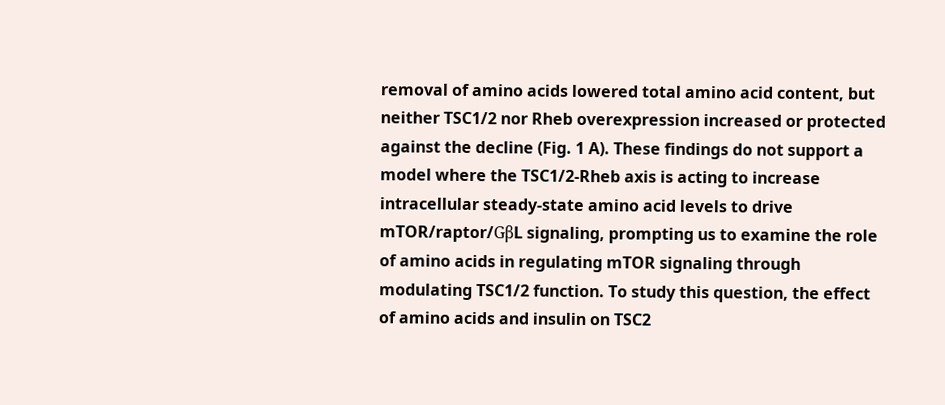removal of amino acids lowered total amino acid content, but neither TSC1/2 nor Rheb overexpression increased or protected against the decline (Fig. 1 A). These findings do not support a model where the TSC1/2-Rheb axis is acting to increase intracellular steady-state amino acid levels to drive mTOR/raptor/GβL signaling, prompting us to examine the role of amino acids in regulating mTOR signaling through modulating TSC1/2 function. To study this question, the effect of amino acids and insulin on TSC2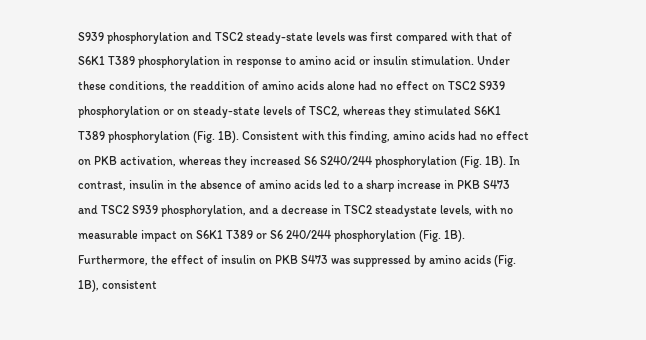S939 phosphorylation and TSC2 steady-state levels was first compared with that of S6K1 T389 phosphorylation in response to amino acid or insulin stimulation. Under these conditions, the readdition of amino acids alone had no effect on TSC2 S939 phosphorylation or on steady-state levels of TSC2, whereas they stimulated S6K1 T389 phosphorylation (Fig. 1B). Consistent with this finding, amino acids had no effect on PKB activation, whereas they increased S6 S240/244 phosphorylation (Fig. 1B). In contrast, insulin in the absence of amino acids led to a sharp increase in PKB S473 and TSC2 S939 phosphorylation, and a decrease in TSC2 steadystate levels, with no measurable impact on S6K1 T389 or S6 240/244 phosphorylation (Fig. 1B). Furthermore, the effect of insulin on PKB S473 was suppressed by amino acids (Fig. 1B), consistent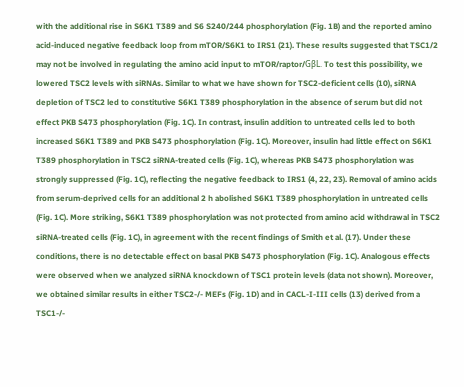with the additional rise in S6K1 T389 and S6 S240/244 phosphorylation (Fig. 1B) and the reported amino acid-induced negative feedback loop from mTOR/S6K1 to IRS1 (21). These results suggested that TSC1/2 may not be involved in regulating the amino acid input to mTOR/raptor/GβL. To test this possibility, we lowered TSC2 levels with siRNAs. Similar to what we have shown for TSC2-deficient cells (10), siRNA depletion of TSC2 led to constitutive S6K1 T389 phosphorylation in the absence of serum but did not effect PKB S473 phosphorylation (Fig. 1C). In contrast, insulin addition to untreated cells led to both increased S6K1 T389 and PKB S473 phosphorylation (Fig. 1C). Moreover, insulin had little effect on S6K1 T389 phosphorylation in TSC2 siRNA-treated cells (Fig. 1C), whereas PKB S473 phosphorylation was strongly suppressed (Fig. 1C), reflecting the negative feedback to IRS1 (4, 22, 23). Removal of amino acids from serum-deprived cells for an additional 2 h abolished S6K1 T389 phosphorylation in untreated cells (Fig. 1C). More striking, S6K1 T389 phosphorylation was not protected from amino acid withdrawal in TSC2 siRNA-treated cells (Fig. 1C), in agreement with the recent findings of Smith et al. (17). Under these conditions, there is no detectable effect on basal PKB S473 phosphorylation (Fig. 1C). Analogous effects were observed when we analyzed siRNA knockdown of TSC1 protein levels (data not shown). Moreover, we obtained similar results in either TSC2-/- MEFs (Fig. 1D) and in CACL-I-III cells (13) derived from a TSC1-/-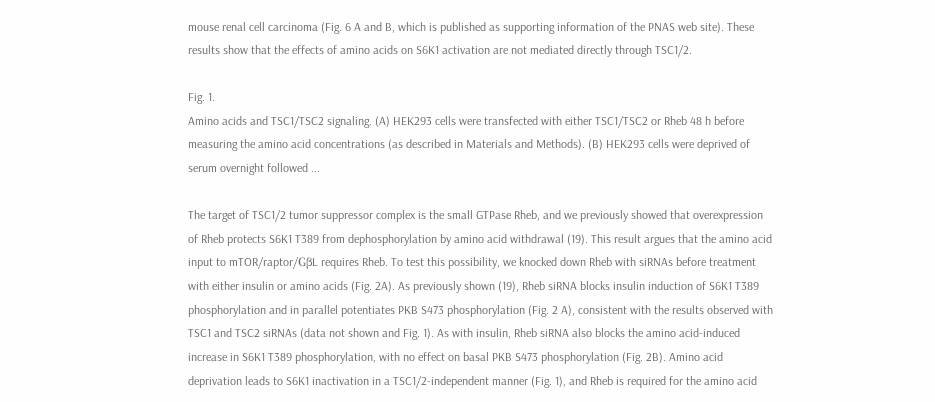mouse renal cell carcinoma (Fig. 6 A and B, which is published as supporting information of the PNAS web site). These results show that the effects of amino acids on S6K1 activation are not mediated directly through TSC1/2.

Fig. 1.
Amino acids and TSC1/TSC2 signaling. (A) HEK293 cells were transfected with either TSC1/TSC2 or Rheb 48 h before measuring the amino acid concentrations (as described in Materials and Methods). (B) HEK293 cells were deprived of serum overnight followed ...

The target of TSC1/2 tumor suppressor complex is the small GTPase Rheb, and we previously showed that overexpression of Rheb protects S6K1 T389 from dephosphorylation by amino acid withdrawal (19). This result argues that the amino acid input to mTOR/raptor/GβL requires Rheb. To test this possibility, we knocked down Rheb with siRNAs before treatment with either insulin or amino acids (Fig. 2A). As previously shown (19), Rheb siRNA blocks insulin induction of S6K1 T389 phosphorylation and in parallel potentiates PKB S473 phosphorylation (Fig. 2 A), consistent with the results observed with TSC1 and TSC2 siRNAs (data not shown and Fig. 1). As with insulin, Rheb siRNA also blocks the amino acid-induced increase in S6K1 T389 phosphorylation, with no effect on basal PKB S473 phosphorylation (Fig. 2B). Amino acid deprivation leads to S6K1 inactivation in a TSC1/2-independent manner (Fig. 1), and Rheb is required for the amino acid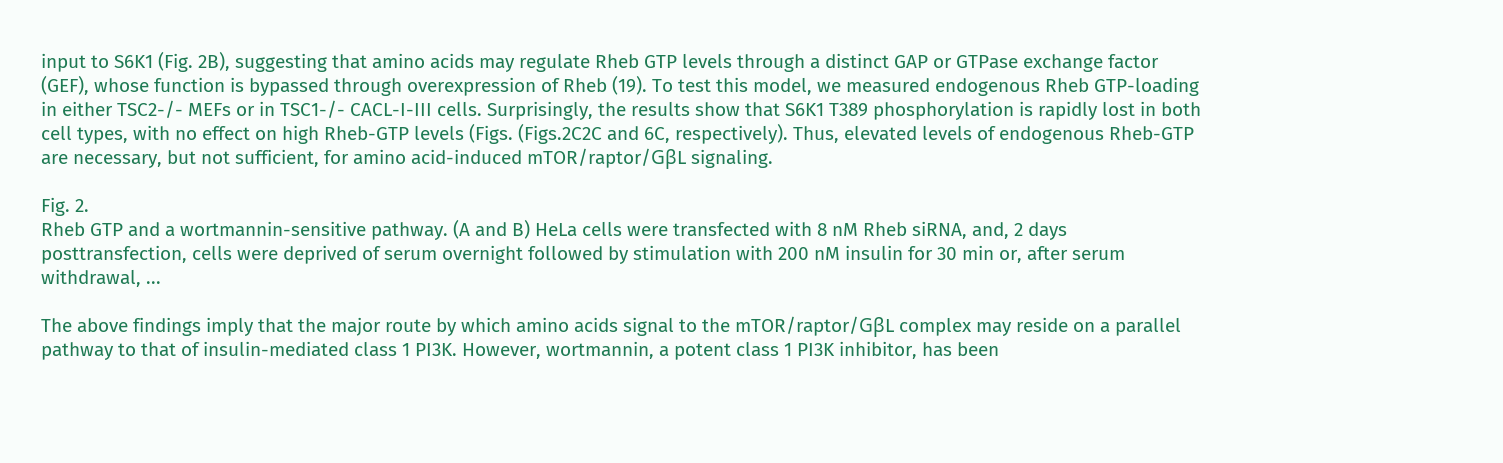input to S6K1 (Fig. 2B), suggesting that amino acids may regulate Rheb GTP levels through a distinct GAP or GTPase exchange factor (GEF), whose function is bypassed through overexpression of Rheb (19). To test this model, we measured endogenous Rheb GTP-loading in either TSC2-/- MEFs or in TSC1-/- CACL-I-III cells. Surprisingly, the results show that S6K1 T389 phosphorylation is rapidly lost in both cell types, with no effect on high Rheb-GTP levels (Figs. (Figs.2C2C and 6C, respectively). Thus, elevated levels of endogenous Rheb-GTP are necessary, but not sufficient, for amino acid-induced mTOR/raptor/GβL signaling.

Fig. 2.
Rheb GTP and a wortmannin-sensitive pathway. (A and B) HeLa cells were transfected with 8 nM Rheb siRNA, and, 2 days posttransfection, cells were deprived of serum overnight followed by stimulation with 200 nM insulin for 30 min or, after serum withdrawal, ...

The above findings imply that the major route by which amino acids signal to the mTOR/raptor/GβL complex may reside on a parallel pathway to that of insulin-mediated class 1 PI3K. However, wortmannin, a potent class 1 PI3K inhibitor, has been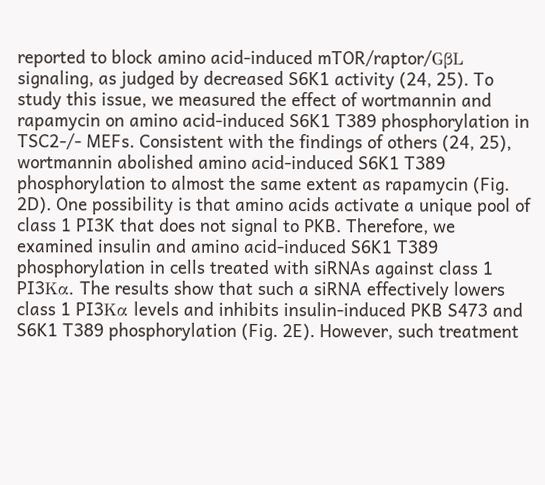reported to block amino acid-induced mTOR/raptor/GβL signaling, as judged by decreased S6K1 activity (24, 25). To study this issue, we measured the effect of wortmannin and rapamycin on amino acid-induced S6K1 T389 phosphorylation in TSC2-/- MEFs. Consistent with the findings of others (24, 25), wortmannin abolished amino acid-induced S6K1 T389 phosphorylation to almost the same extent as rapamycin (Fig. 2D). One possibility is that amino acids activate a unique pool of class 1 PI3K that does not signal to PKB. Therefore, we examined insulin and amino acid-induced S6K1 T389 phosphorylation in cells treated with siRNAs against class 1 PI3Kα. The results show that such a siRNA effectively lowers class 1 PI3Kα levels and inhibits insulin-induced PKB S473 and S6K1 T389 phosphorylation (Fig. 2E). However, such treatment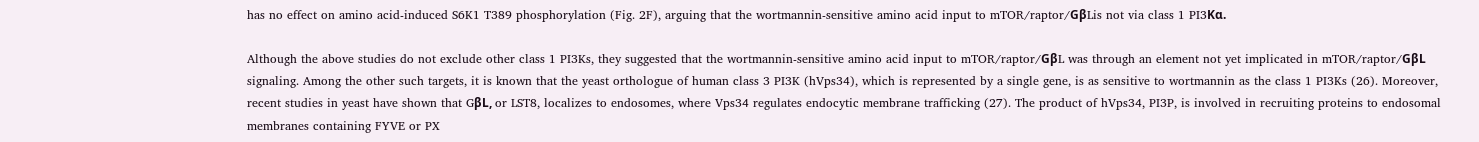has no effect on amino acid-induced S6K1 T389 phosphorylation (Fig. 2F), arguing that the wortmannin-sensitive amino acid input to mTOR/raptor/GβLis not via class 1 PI3Kα.

Although the above studies do not exclude other class 1 PI3Ks, they suggested that the wortmannin-sensitive amino acid input to mTOR/raptor/GβL was through an element not yet implicated in mTOR/raptor/GβL signaling. Among the other such targets, it is known that the yeast orthologue of human class 3 PI3K (hVps34), which is represented by a single gene, is as sensitive to wortmannin as the class 1 PI3Ks (26). Moreover, recent studies in yeast have shown that GβL, or LST8, localizes to endosomes, where Vps34 regulates endocytic membrane trafficking (27). The product of hVps34, PI3P, is involved in recruiting proteins to endosomal membranes containing FYVE or PX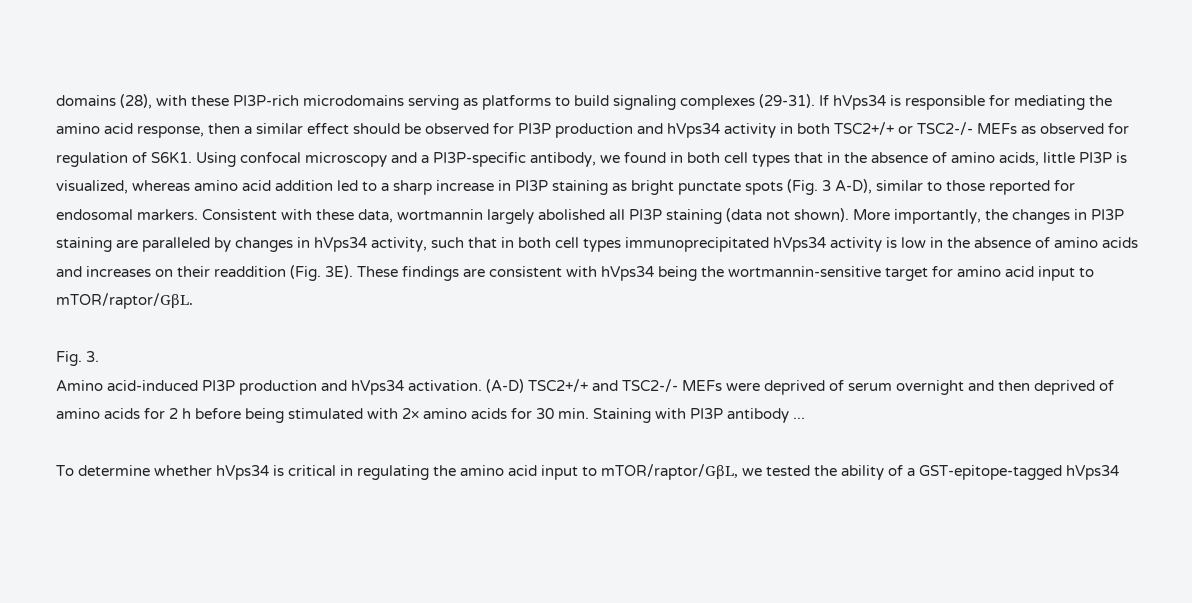domains (28), with these PI3P-rich microdomains serving as platforms to build signaling complexes (29-31). If hVps34 is responsible for mediating the amino acid response, then a similar effect should be observed for PI3P production and hVps34 activity in both TSC2+/+ or TSC2-/- MEFs as observed for regulation of S6K1. Using confocal microscopy and a PI3P-specific antibody, we found in both cell types that in the absence of amino acids, little PI3P is visualized, whereas amino acid addition led to a sharp increase in PI3P staining as bright punctate spots (Fig. 3 A-D), similar to those reported for endosomal markers. Consistent with these data, wortmannin largely abolished all PI3P staining (data not shown). More importantly, the changes in PI3P staining are paralleled by changes in hVps34 activity, such that in both cell types immunoprecipitated hVps34 activity is low in the absence of amino acids and increases on their readdition (Fig. 3E). These findings are consistent with hVps34 being the wortmannin-sensitive target for amino acid input to mTOR/raptor/GβL.

Fig. 3.
Amino acid-induced PI3P production and hVps34 activation. (A-D) TSC2+/+ and TSC2-/- MEFs were deprived of serum overnight and then deprived of amino acids for 2 h before being stimulated with 2× amino acids for 30 min. Staining with PI3P antibody ...

To determine whether hVps34 is critical in regulating the amino acid input to mTOR/raptor/GβL, we tested the ability of a GST-epitope-tagged hVps34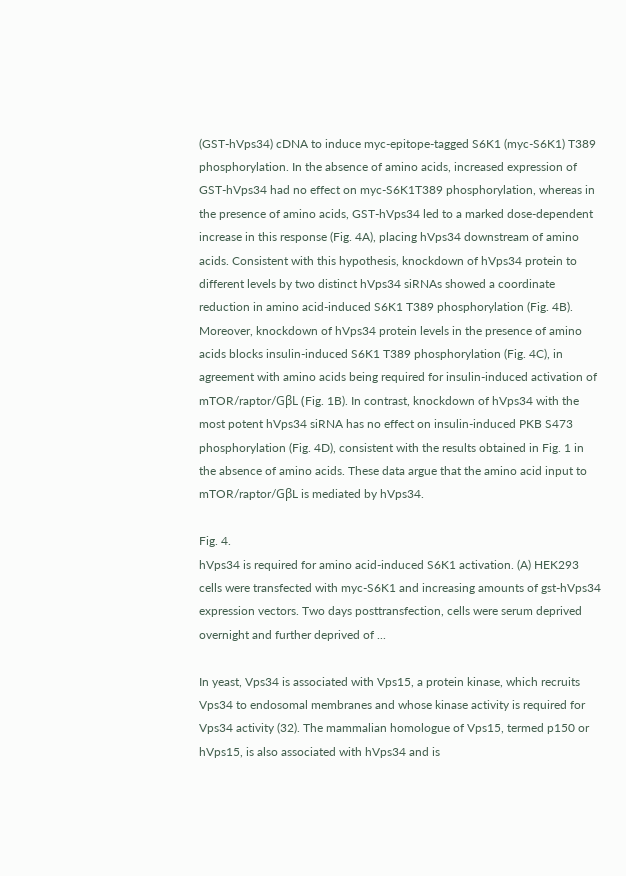(GST-hVps34) cDNA to induce myc-epitope-tagged S6K1 (myc-S6K1) T389 phosphorylation. In the absence of amino acids, increased expression of GST-hVps34 had no effect on myc-S6K1T389 phosphorylation, whereas in the presence of amino acids, GST-hVps34 led to a marked dose-dependent increase in this response (Fig. 4A), placing hVps34 downstream of amino acids. Consistent with this hypothesis, knockdown of hVps34 protein to different levels by two distinct hVps34 siRNAs showed a coordinate reduction in amino acid-induced S6K1 T389 phosphorylation (Fig. 4B). Moreover, knockdown of hVps34 protein levels in the presence of amino acids blocks insulin-induced S6K1 T389 phosphorylation (Fig. 4C), in agreement with amino acids being required for insulin-induced activation of mTOR/raptor/GβL (Fig. 1B). In contrast, knockdown of hVps34 with the most potent hVps34 siRNA has no effect on insulin-induced PKB S473 phosphorylation (Fig. 4D), consistent with the results obtained in Fig. 1 in the absence of amino acids. These data argue that the amino acid input to mTOR/raptor/GβL is mediated by hVps34.

Fig. 4.
hVps34 is required for amino acid-induced S6K1 activation. (A) HEK293 cells were transfected with myc-S6K1 and increasing amounts of gst-hVps34 expression vectors. Two days posttransfection, cells were serum deprived overnight and further deprived of ...

In yeast, Vps34 is associated with Vps15, a protein kinase, which recruits Vps34 to endosomal membranes and whose kinase activity is required for Vps34 activity (32). The mammalian homologue of Vps15, termed p150 or hVps15, is also associated with hVps34 and is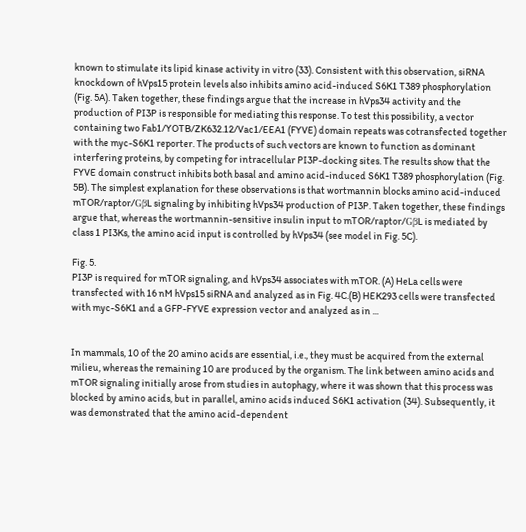known to stimulate its lipid kinase activity in vitro (33). Consistent with this observation, siRNA knockdown of hVps15 protein levels also inhibits amino acid-induced S6K1 T389 phosphorylation (Fig. 5A). Taken together, these findings argue that the increase in hVps34 activity and the production of PI3P is responsible for mediating this response. To test this possibility, a vector containing two Fab1/YOTB/ZK632.12/Vac1/EEA1 (FYVE) domain repeats was cotransfected together with the myc-S6K1 reporter. The products of such vectors are known to function as dominant interfering proteins, by competing for intracellular PI3P-docking sites. The results show that the FYVE domain construct inhibits both basal and amino acid-induced S6K1 T389 phosphorylation (Fig. 5B). The simplest explanation for these observations is that wortmannin blocks amino acid-induced mTOR/raptor/GβL signaling by inhibiting hVps34 production of PI3P. Taken together, these findings argue that, whereas the wortmannin-sensitive insulin input to mTOR/raptor/GβL is mediated by class 1 PI3Ks, the amino acid input is controlled by hVps34 (see model in Fig. 5C).

Fig. 5.
PI3P is required for mTOR signaling, and hVps34 associates with mTOR. (A) HeLa cells were transfected with 16 nM hVps15 siRNA and analyzed as in Fig. 4C.(B) HEK293 cells were transfected with myc-S6K1 and a GFP-FYVE expression vector and analyzed as in ...


In mammals, 10 of the 20 amino acids are essential, i.e., they must be acquired from the external milieu, whereas the remaining 10 are produced by the organism. The link between amino acids and mTOR signaling initially arose from studies in autophagy, where it was shown that this process was blocked by amino acids, but in parallel, amino acids induced S6K1 activation (34). Subsequently, it was demonstrated that the amino acid-dependent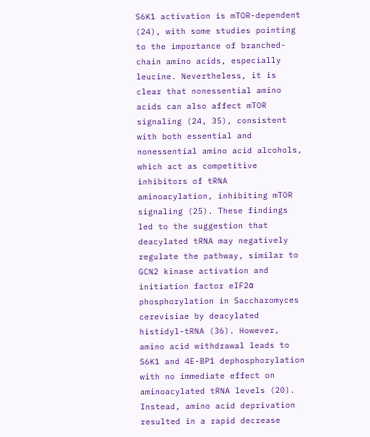S6K1 activation is mTOR-dependent (24), with some studies pointing to the importance of branched-chain amino acids, especially leucine. Nevertheless, it is clear that nonessential amino acids can also affect mTOR signaling (24, 35), consistent with both essential and nonessential amino acid alcohols, which act as competitive inhibitors of tRNA aminoacylation, inhibiting mTOR signaling (25). These findings led to the suggestion that deacylated tRNA may negatively regulate the pathway, similar to GCN2 kinase activation and initiation factor eIF2α phosphorylation in Saccharomyces cerevisiae by deacylated histidyl-tRNA (36). However, amino acid withdrawal leads to S6K1 and 4E-BP1 dephosphorylation with no immediate effect on aminoacylated tRNA levels (20). Instead, amino acid deprivation resulted in a rapid decrease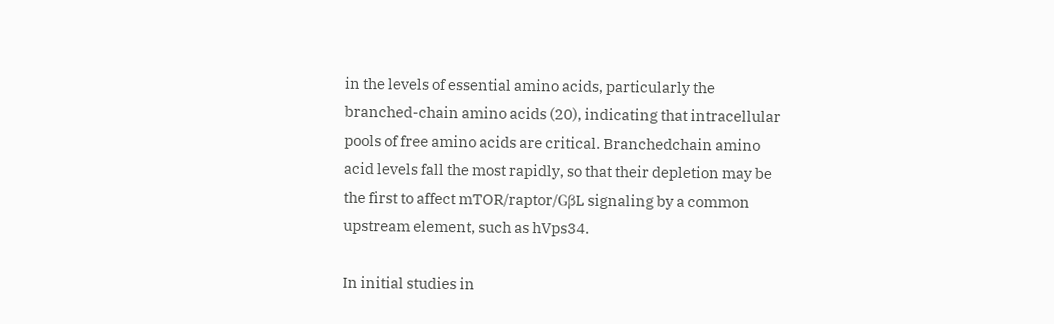in the levels of essential amino acids, particularly the branched-chain amino acids (20), indicating that intracellular pools of free amino acids are critical. Branchedchain amino acid levels fall the most rapidly, so that their depletion may be the first to affect mTOR/raptor/GβL signaling by a common upstream element, such as hVps34.

In initial studies in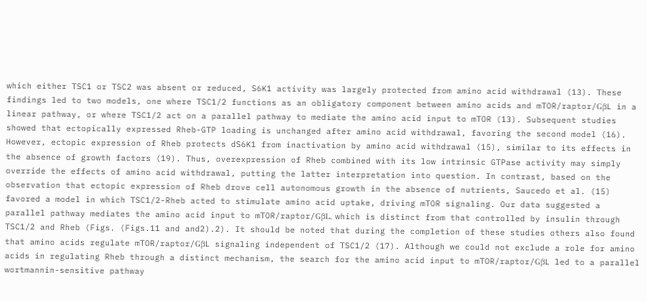which either TSC1 or TSC2 was absent or reduced, S6K1 activity was largely protected from amino acid withdrawal (13). These findings led to two models, one where TSC1/2 functions as an obligatory component between amino acids and mTOR/raptor/GβL in a linear pathway, or where TSC1/2 act on a parallel pathway to mediate the amino acid input to mTOR (13). Subsequent studies showed that ectopically expressed Rheb-GTP loading is unchanged after amino acid withdrawal, favoring the second model (16). However, ectopic expression of Rheb protects dS6K1 from inactivation by amino acid withdrawal (15), similar to its effects in the absence of growth factors (19). Thus, overexpression of Rheb combined with its low intrinsic GTPase activity may simply override the effects of amino acid withdrawal, putting the latter interpretation into question. In contrast, based on the observation that ectopic expression of Rheb drove cell autonomous growth in the absence of nutrients, Saucedo et al. (15) favored a model in which TSC1/2-Rheb acted to stimulate amino acid uptake, driving mTOR signaling. Our data suggested a parallel pathway mediates the amino acid input to mTOR/raptor/GβL, which is distinct from that controlled by insulin through TSC1/2 and Rheb (Figs. (Figs.11 and and2).2). It should be noted that during the completion of these studies others also found that amino acids regulate mTOR/raptor/GβL signaling independent of TSC1/2 (17). Although we could not exclude a role for amino acids in regulating Rheb through a distinct mechanism, the search for the amino acid input to mTOR/raptor/GβL led to a parallel wortmannin-sensitive pathway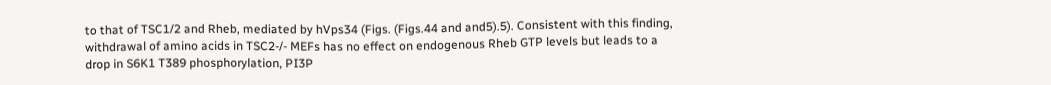to that of TSC1/2 and Rheb, mediated by hVps34 (Figs. (Figs.44 and and5).5). Consistent with this finding, withdrawal of amino acids in TSC2-/- MEFs has no effect on endogenous Rheb GTP levels but leads to a drop in S6K1 T389 phosphorylation, PI3P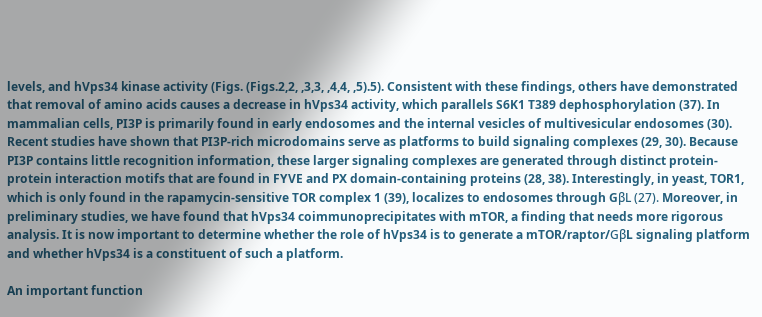levels, and hVps34 kinase activity (Figs. (Figs.2,2, ,3,3, ,4,4, ,5).5). Consistent with these findings, others have demonstrated that removal of amino acids causes a decrease in hVps34 activity, which parallels S6K1 T389 dephosphorylation (37). In mammalian cells, PI3P is primarily found in early endosomes and the internal vesicles of multivesicular endosomes (30). Recent studies have shown that PI3P-rich microdomains serve as platforms to build signaling complexes (29, 30). Because PI3P contains little recognition information, these larger signaling complexes are generated through distinct protein-protein interaction motifs that are found in FYVE and PX domain-containing proteins (28, 38). Interestingly, in yeast, TOR1, which is only found in the rapamycin-sensitive TOR complex 1 (39), localizes to endosomes through GβL (27). Moreover, in preliminary studies, we have found that hVps34 coimmunoprecipitates with mTOR, a finding that needs more rigorous analysis. It is now important to determine whether the role of hVps34 is to generate a mTOR/raptor/GβL signaling platform and whether hVps34 is a constituent of such a platform.

An important function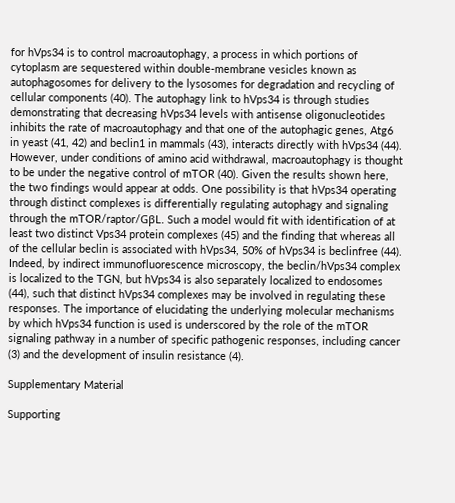for hVps34 is to control macroautophagy, a process in which portions of cytoplasm are sequestered within double-membrane vesicles known as autophagosomes for delivery to the lysosomes for degradation and recycling of cellular components (40). The autophagy link to hVps34 is through studies demonstrating that decreasing hVps34 levels with antisense oligonucleotides inhibits the rate of macroautophagy and that one of the autophagic genes, Atg6 in yeast (41, 42) and beclin1 in mammals (43), interacts directly with hVps34 (44). However, under conditions of amino acid withdrawal, macroautophagy is thought to be under the negative control of mTOR (40). Given the results shown here, the two findings would appear at odds. One possibility is that hVps34 operating through distinct complexes is differentially regulating autophagy and signaling through the mTOR/raptor/GβL. Such a model would fit with identification of at least two distinct Vps34 protein complexes (45) and the finding that whereas all of the cellular beclin is associated with hVps34, 50% of hVps34 is beclinfree (44). Indeed, by indirect immunofluorescence microscopy, the beclin/hVps34 complex is localized to the TGN, but hVps34 is also separately localized to endosomes (44), such that distinct hVps34 complexes may be involved in regulating these responses. The importance of elucidating the underlying molecular mechanisms by which hVps34 function is used is underscored by the role of the mTOR signaling pathway in a number of specific pathogenic responses, including cancer (3) and the development of insulin resistance (4).

Supplementary Material

Supporting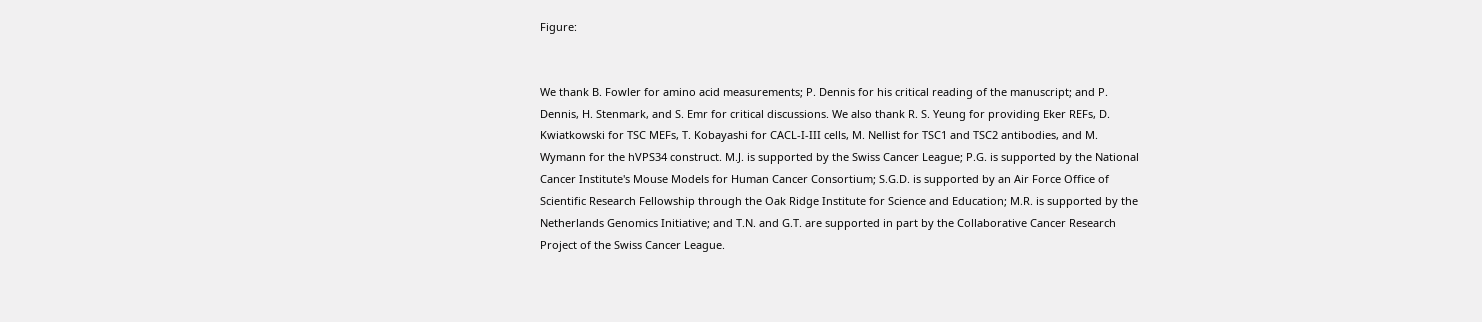Figure:


We thank B. Fowler for amino acid measurements; P. Dennis for his critical reading of the manuscript; and P. Dennis, H. Stenmark, and S. Emr for critical discussions. We also thank R. S. Yeung for providing Eker REFs, D. Kwiatkowski for TSC MEFs, T. Kobayashi for CACL-I-III cells, M. Nellist for TSC1 and TSC2 antibodies, and M. Wymann for the hVPS34 construct. M.J. is supported by the Swiss Cancer League; P.G. is supported by the National Cancer Institute's Mouse Models for Human Cancer Consortium; S.G.D. is supported by an Air Force Office of Scientific Research Fellowship through the Oak Ridge Institute for Science and Education; M.R. is supported by the Netherlands Genomics Initiative; and T.N. and G.T. are supported in part by the Collaborative Cancer Research Project of the Swiss Cancer League.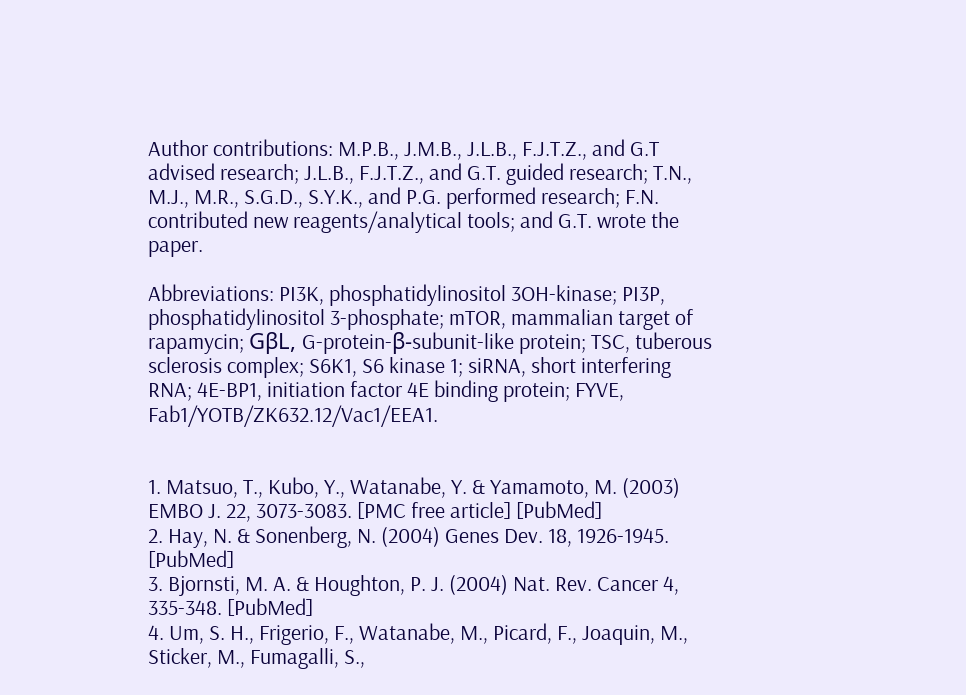Author contributions: M.P.B., J.M.B., J.L.B., F.J.T.Z., and G.T advised research; J.L.B., F.J.T.Z., and G.T. guided research; T.N., M.J., M.R., S.G.D., S.Y.K., and P.G. performed research; F.N. contributed new reagents/analytical tools; and G.T. wrote the paper.

Abbreviations: PI3K, phosphatidylinositol 3OH-kinase; PI3P, phosphatidylinositol 3-phosphate; mTOR, mammalian target of rapamycin; GβL, G-protein-β-subunit-like protein; TSC, tuberous sclerosis complex; S6K1, S6 kinase 1; siRNA, short interfering RNA; 4E-BP1, initiation factor 4E binding protein; FYVE, Fab1/YOTB/ZK632.12/Vac1/EEA1.


1. Matsuo, T., Kubo, Y., Watanabe, Y. & Yamamoto, M. (2003) EMBO J. 22, 3073-3083. [PMC free article] [PubMed]
2. Hay, N. & Sonenberg, N. (2004) Genes Dev. 18, 1926-1945. [PubMed]
3. Bjornsti, M. A. & Houghton, P. J. (2004) Nat. Rev. Cancer 4, 335-348. [PubMed]
4. Um, S. H., Frigerio, F., Watanabe, M., Picard, F., Joaquin, M., Sticker, M., Fumagalli, S.,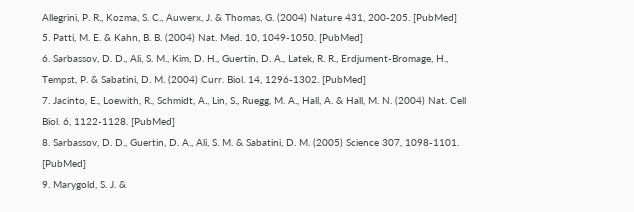Allegrini, P. R., Kozma, S. C., Auwerx, J. & Thomas, G. (2004) Nature 431, 200-205. [PubMed]
5. Patti, M. E. & Kahn, B. B. (2004) Nat. Med. 10, 1049-1050. [PubMed]
6. Sarbassov, D. D., Ali, S. M., Kim, D. H., Guertin, D. A., Latek, R. R., Erdjument-Bromage, H., Tempst, P. & Sabatini, D. M. (2004) Curr. Biol. 14, 1296-1302. [PubMed]
7. Jacinto, E., Loewith, R., Schmidt, A., Lin, S., Ruegg, M. A., Hall, A. & Hall, M. N. (2004) Nat. Cell Biol. 6, 1122-1128. [PubMed]
8. Sarbassov, D. D., Guertin, D. A., Ali, S. M. & Sabatini, D. M. (2005) Science 307, 1098-1101. [PubMed]
9. Marygold, S. J. &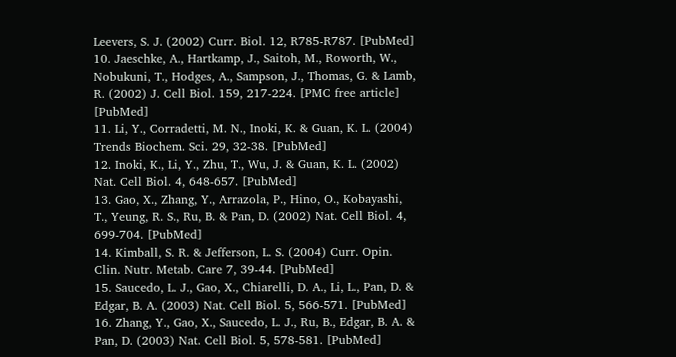Leevers, S. J. (2002) Curr. Biol. 12, R785-R787. [PubMed]
10. Jaeschke, A., Hartkamp, J., Saitoh, M., Roworth, W., Nobukuni, T., Hodges, A., Sampson, J., Thomas, G. & Lamb, R. (2002) J. Cell Biol. 159, 217-224. [PMC free article] [PubMed]
11. Li, Y., Corradetti, M. N., Inoki, K. & Guan, K. L. (2004) Trends Biochem. Sci. 29, 32-38. [PubMed]
12. Inoki, K., Li, Y., Zhu, T., Wu, J. & Guan, K. L. (2002) Nat. Cell Biol. 4, 648-657. [PubMed]
13. Gao, X., Zhang, Y., Arrazola, P., Hino, O., Kobayashi, T., Yeung, R. S., Ru, B. & Pan, D. (2002) Nat. Cell Biol. 4, 699-704. [PubMed]
14. Kimball, S. R. & Jefferson, L. S. (2004) Curr. Opin. Clin. Nutr. Metab. Care 7, 39-44. [PubMed]
15. Saucedo, L. J., Gao, X., Chiarelli, D. A., Li, L., Pan, D. & Edgar, B. A. (2003) Nat. Cell Biol. 5, 566-571. [PubMed]
16. Zhang, Y., Gao, X., Saucedo, L. J., Ru, B., Edgar, B. A. & Pan, D. (2003) Nat. Cell Biol. 5, 578-581. [PubMed]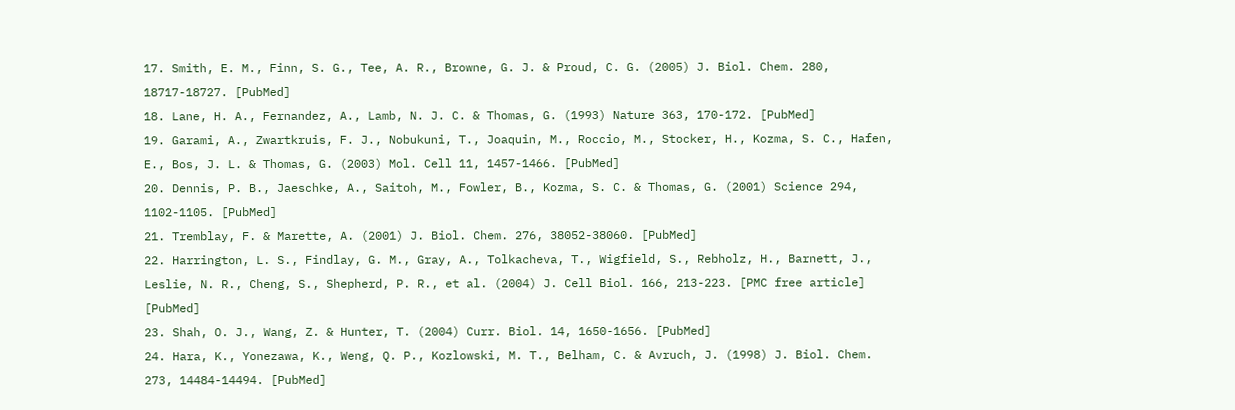17. Smith, E. M., Finn, S. G., Tee, A. R., Browne, G. J. & Proud, C. G. (2005) J. Biol. Chem. 280, 18717-18727. [PubMed]
18. Lane, H. A., Fernandez, A., Lamb, N. J. C. & Thomas, G. (1993) Nature 363, 170-172. [PubMed]
19. Garami, A., Zwartkruis, F. J., Nobukuni, T., Joaquin, M., Roccio, M., Stocker, H., Kozma, S. C., Hafen, E., Bos, J. L. & Thomas, G. (2003) Mol. Cell 11, 1457-1466. [PubMed]
20. Dennis, P. B., Jaeschke, A., Saitoh, M., Fowler, B., Kozma, S. C. & Thomas, G. (2001) Science 294, 1102-1105. [PubMed]
21. Tremblay, F. & Marette, A. (2001) J. Biol. Chem. 276, 38052-38060. [PubMed]
22. Harrington, L. S., Findlay, G. M., Gray, A., Tolkacheva, T., Wigfield, S., Rebholz, H., Barnett, J., Leslie, N. R., Cheng, S., Shepherd, P. R., et al. (2004) J. Cell Biol. 166, 213-223. [PMC free article] [PubMed]
23. Shah, O. J., Wang, Z. & Hunter, T. (2004) Curr. Biol. 14, 1650-1656. [PubMed]
24. Hara, K., Yonezawa, K., Weng, Q. P., Kozlowski, M. T., Belham, C. & Avruch, J. (1998) J. Biol. Chem. 273, 14484-14494. [PubMed]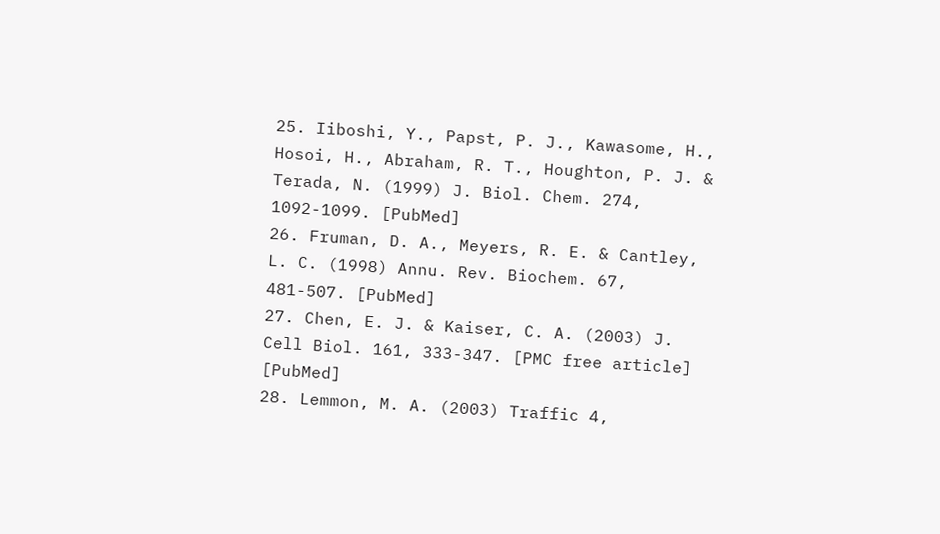25. Iiboshi, Y., Papst, P. J., Kawasome, H., Hosoi, H., Abraham, R. T., Houghton, P. J. & Terada, N. (1999) J. Biol. Chem. 274, 1092-1099. [PubMed]
26. Fruman, D. A., Meyers, R. E. & Cantley, L. C. (1998) Annu. Rev. Biochem. 67, 481-507. [PubMed]
27. Chen, E. J. & Kaiser, C. A. (2003) J. Cell Biol. 161, 333-347. [PMC free article] [PubMed]
28. Lemmon, M. A. (2003) Traffic 4,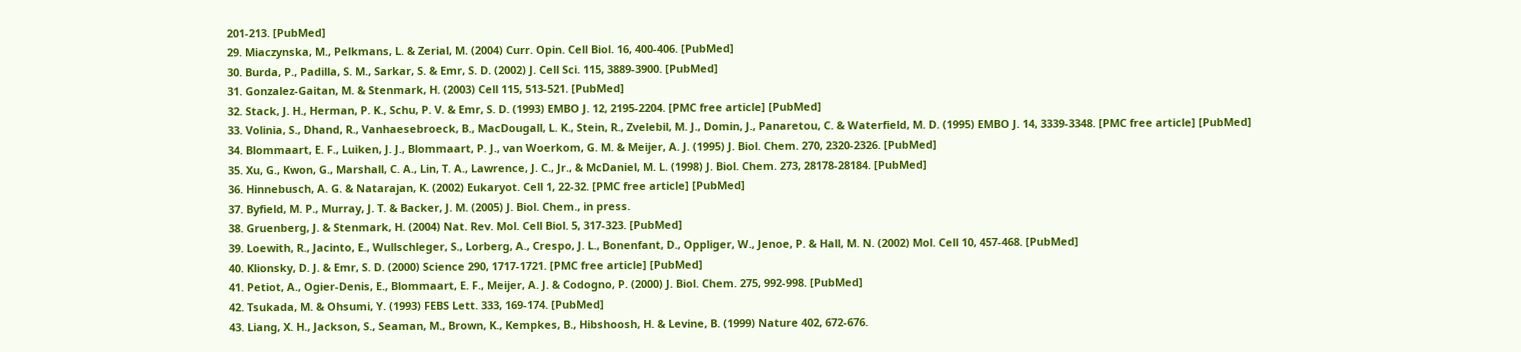201-213. [PubMed]
29. Miaczynska, M., Pelkmans, L. & Zerial, M. (2004) Curr. Opin. Cell Biol. 16, 400-406. [PubMed]
30. Burda, P., Padilla, S. M., Sarkar, S. & Emr, S. D. (2002) J. Cell Sci. 115, 3889-3900. [PubMed]
31. Gonzalez-Gaitan, M. & Stenmark, H. (2003) Cell 115, 513-521. [PubMed]
32. Stack, J. H., Herman, P. K., Schu, P. V. & Emr, S. D. (1993) EMBO J. 12, 2195-2204. [PMC free article] [PubMed]
33. Volinia, S., Dhand, R., Vanhaesebroeck, B., MacDougall, L. K., Stein, R., Zvelebil, M. J., Domin, J., Panaretou, C. & Waterfield, M. D. (1995) EMBO J. 14, 3339-3348. [PMC free article] [PubMed]
34. Blommaart, E. F., Luiken, J. J., Blommaart, P. J., van Woerkom, G. M. & Meijer, A. J. (1995) J. Biol. Chem. 270, 2320-2326. [PubMed]
35. Xu, G., Kwon, G., Marshall, C. A., Lin, T. A., Lawrence, J. C., Jr., & McDaniel, M. L. (1998) J. Biol. Chem. 273, 28178-28184. [PubMed]
36. Hinnebusch, A. G. & Natarajan, K. (2002) Eukaryot. Cell 1, 22-32. [PMC free article] [PubMed]
37. Byfield, M. P., Murray, J. T. & Backer, J. M. (2005) J. Biol. Chem., in press.
38. Gruenberg, J. & Stenmark, H. (2004) Nat. Rev. Mol. Cell Biol. 5, 317-323. [PubMed]
39. Loewith, R., Jacinto, E., Wullschleger, S., Lorberg, A., Crespo, J. L., Bonenfant, D., Oppliger, W., Jenoe, P. & Hall, M. N. (2002) Mol. Cell 10, 457-468. [PubMed]
40. Klionsky, D. J. & Emr, S. D. (2000) Science 290, 1717-1721. [PMC free article] [PubMed]
41. Petiot, A., Ogier-Denis, E., Blommaart, E. F., Meijer, A. J. & Codogno, P. (2000) J. Biol. Chem. 275, 992-998. [PubMed]
42. Tsukada, M. & Ohsumi, Y. (1993) FEBS Lett. 333, 169-174. [PubMed]
43. Liang, X. H., Jackson, S., Seaman, M., Brown, K., Kempkes, B., Hibshoosh, H. & Levine, B. (1999) Nature 402, 672-676.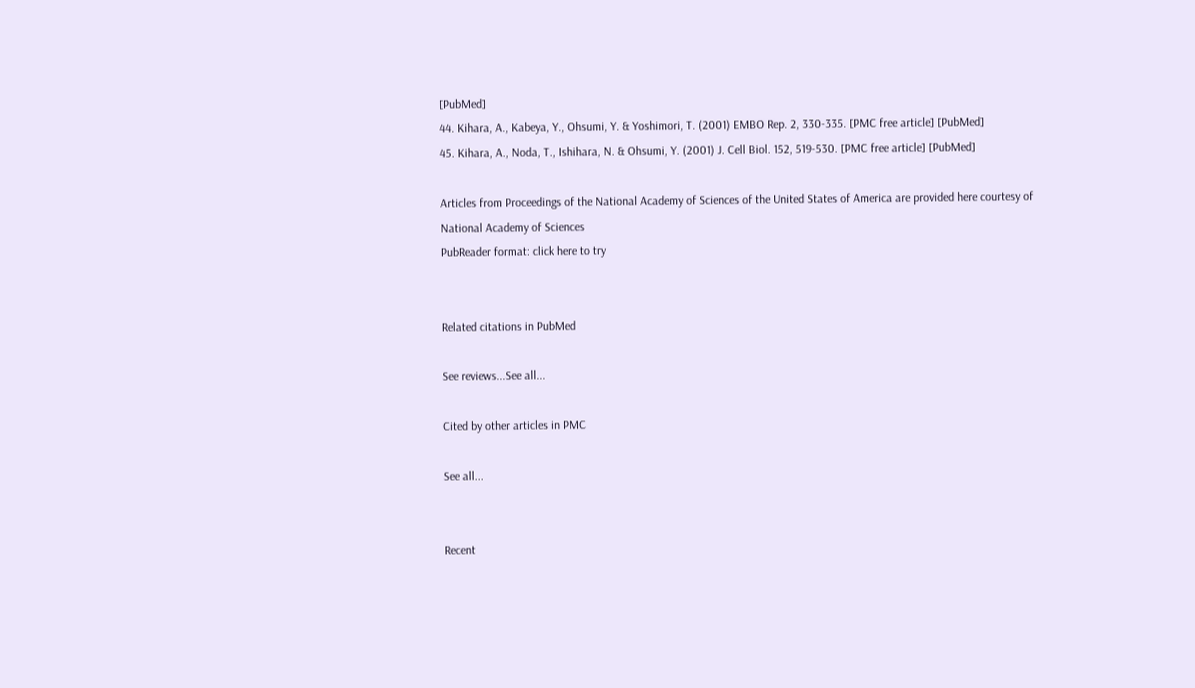[PubMed]
44. Kihara, A., Kabeya, Y., Ohsumi, Y. & Yoshimori, T. (2001) EMBO Rep. 2, 330-335. [PMC free article] [PubMed]
45. Kihara, A., Noda, T., Ishihara, N. & Ohsumi, Y. (2001) J. Cell Biol. 152, 519-530. [PMC free article] [PubMed]

Articles from Proceedings of the National Academy of Sciences of the United States of America are provided here courtesy of National Academy of Sciences
PubReader format: click here to try


Related citations in PubMed

See reviews...See all...

Cited by other articles in PMC

See all...


Recent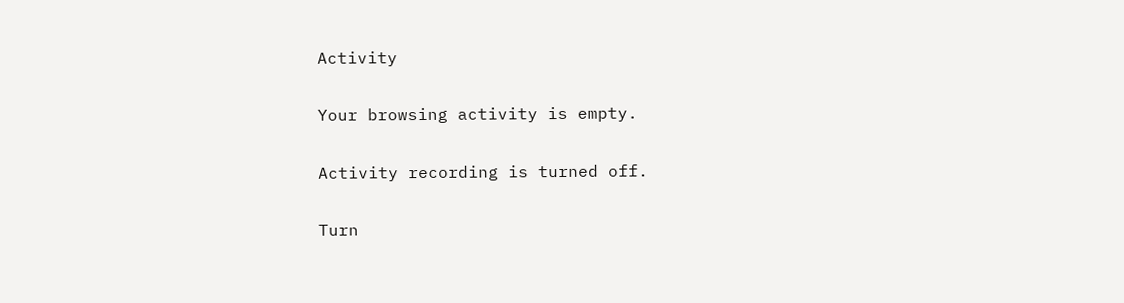Activity

Your browsing activity is empty.

Activity recording is turned off.

Turn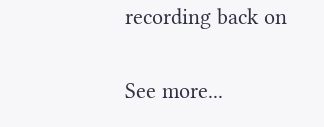recording back on

See more...